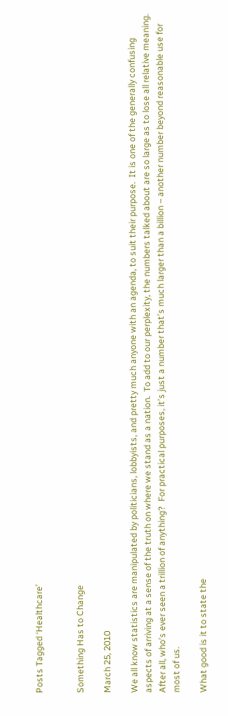Posts Tagged ‘Healthcare’


Something Has to Change

March 25, 2010

We all know statistics are manipulated by politicians, lobbyists, and pretty much anyone with an agenda, to suit their purpose.  It is one of the generally confusing aspects of arriving at a sense of the truth on where we stand as a nation.  To add to our perplexity, the numbers talked about are so large as to lose all relative meaning.  After all, who’s ever seen a trillion of anything?  For practical purposes, it’s just a number that’s much larger than a billion – another number beyond reasonable use for most of us.

What good is it to state the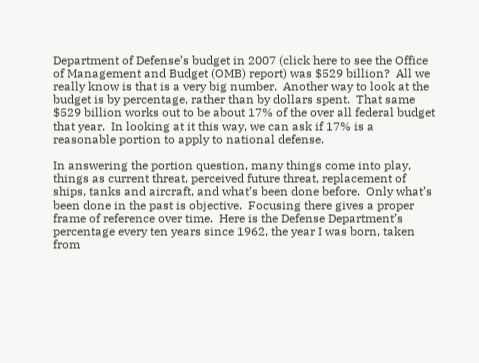Department of Defense’s budget in 2007 (click here to see the Office of Management and Budget (OMB) report) was $529 billion?  All we really know is that is a very big number.  Another way to look at the budget is by percentage, rather than by dollars spent.  That same $529 billion works out to be about 17% of the over all federal budget that year.  In looking at it this way, we can ask if 17% is a reasonable portion to apply to national defense.

In answering the portion question, many things come into play, things as current threat, perceived future threat, replacement of ships, tanks and aircraft, and what’s been done before.  Only what’s been done in the past is objective.  Focusing there gives a proper frame of reference over time.  Here is the Defense Department’s percentage every ten years since 1962, the year I was born, taken from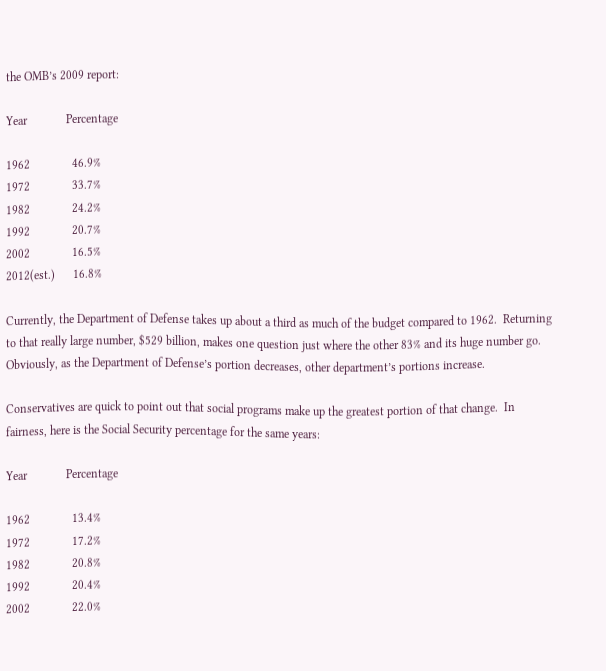the OMB’s 2009 report:

Year             Percentage

1962              46.9%
1972              33.7%
1982              24.2%
1992              20.7%
2002              16.5%
2012(est.)      16.8%

Currently, the Department of Defense takes up about a third as much of the budget compared to 1962.  Returning to that really large number, $529 billion, makes one question just where the other 83% and its huge number go.  Obviously, as the Department of Defense’s portion decreases, other department’s portions increase.

Conservatives are quick to point out that social programs make up the greatest portion of that change.  In fairness, here is the Social Security percentage for the same years:

Year             Percentage

1962              13.4%
1972              17.2%
1982              20.8%
1992              20.4%
2002              22.0%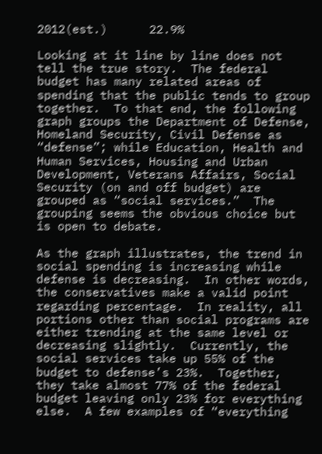2012(est.)      22.9%

Looking at it line by line does not tell the true story.  The federal budget has many related areas of spending that the public tends to group together.  To that end, the following graph groups the Department of Defense, Homeland Security, Civil Defense as “defense”; while Education, Health and Human Services, Housing and Urban Development, Veterans Affairs, Social Security (on and off budget) are grouped as “social services.”  The grouping seems the obvious choice but is open to debate.

As the graph illustrates, the trend in social spending is increasing while defense is decreasing.  In other words, the conservatives make a valid point regarding percentage.  In reality, all portions other than social programs are either trending at the same level or decreasing slightly.  Currently, the social services take up 55% of the budget to defense’s 23%.  Together, they take almost 77% of the federal budget leaving only 23% for everything else.  A few examples of “everything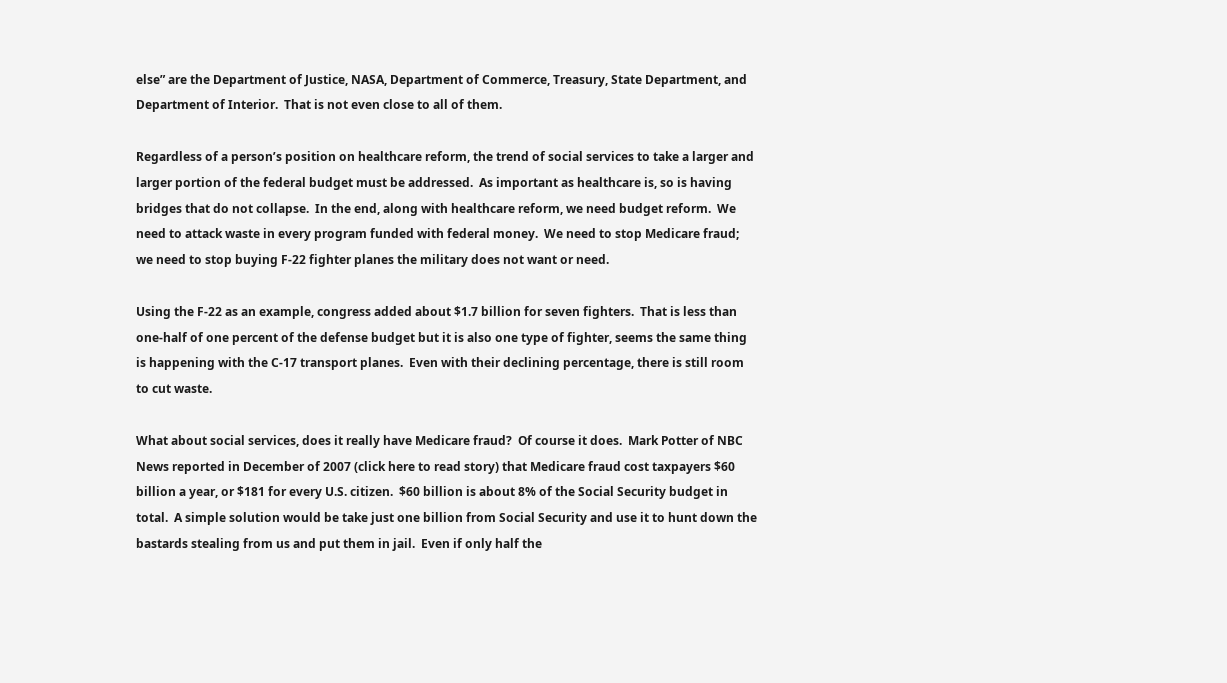else” are the Department of Justice, NASA, Department of Commerce, Treasury, State Department, and Department of Interior.  That is not even close to all of them.

Regardless of a person’s position on healthcare reform, the trend of social services to take a larger and larger portion of the federal budget must be addressed.  As important as healthcare is, so is having bridges that do not collapse.  In the end, along with healthcare reform, we need budget reform.  We need to attack waste in every program funded with federal money.  We need to stop Medicare fraud; we need to stop buying F-22 fighter planes the military does not want or need.

Using the F-22 as an example, congress added about $1.7 billion for seven fighters.  That is less than one-half of one percent of the defense budget but it is also one type of fighter, seems the same thing is happening with the C-17 transport planes.  Even with their declining percentage, there is still room to cut waste.

What about social services, does it really have Medicare fraud?  Of course it does.  Mark Potter of NBC News reported in December of 2007 (click here to read story) that Medicare fraud cost taxpayers $60 billion a year, or $181 for every U.S. citizen.  $60 billion is about 8% of the Social Security budget in total.  A simple solution would be take just one billion from Social Security and use it to hunt down the bastards stealing from us and put them in jail.  Even if only half the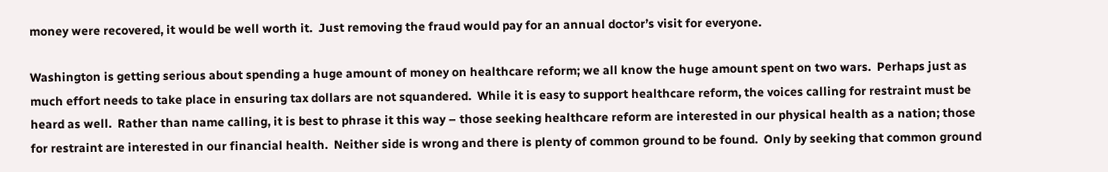money were recovered, it would be well worth it.  Just removing the fraud would pay for an annual doctor’s visit for everyone.

Washington is getting serious about spending a huge amount of money on healthcare reform; we all know the huge amount spent on two wars.  Perhaps just as much effort needs to take place in ensuring tax dollars are not squandered.  While it is easy to support healthcare reform, the voices calling for restraint must be heard as well.  Rather than name calling, it is best to phrase it this way – those seeking healthcare reform are interested in our physical health as a nation; those for restraint are interested in our financial health.  Neither side is wrong and there is plenty of common ground to be found.  Only by seeking that common ground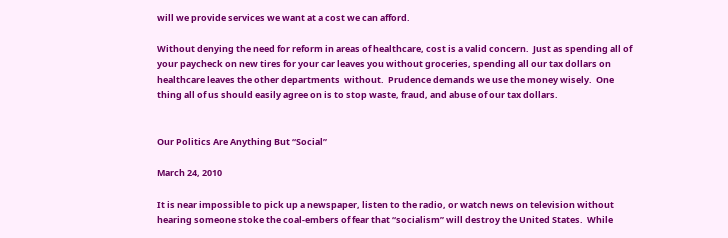will we provide services we want at a cost we can afford.

Without denying the need for reform in areas of healthcare, cost is a valid concern.  Just as spending all of your paycheck on new tires for your car leaves you without groceries, spending all our tax dollars on healthcare leaves the other departments  without.  Prudence demands we use the money wisely.  One thing all of us should easily agree on is to stop waste, fraud, and abuse of our tax dollars.


Our Politics Are Anything But “Social”

March 24, 2010

It is near impossible to pick up a newspaper, listen to the radio, or watch news on television without hearing someone stoke the coal-embers of fear that “socialism” will destroy the United States.  While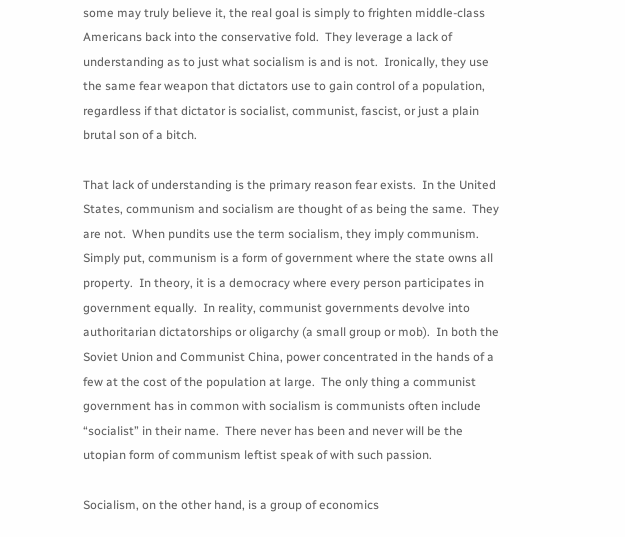some may truly believe it, the real goal is simply to frighten middle-class Americans back into the conservative fold.  They leverage a lack of understanding as to just what socialism is and is not.  Ironically, they use the same fear weapon that dictators use to gain control of a population, regardless if that dictator is socialist, communist, fascist, or just a plain brutal son of a bitch.

That lack of understanding is the primary reason fear exists.  In the United States, communism and socialism are thought of as being the same.  They are not.  When pundits use the term socialism, they imply communism.  Simply put, communism is a form of government where the state owns all property.  In theory, it is a democracy where every person participates in government equally.  In reality, communist governments devolve into authoritarian dictatorships or oligarchy (a small group or mob).  In both the Soviet Union and Communist China, power concentrated in the hands of a few at the cost of the population at large.  The only thing a communist government has in common with socialism is communists often include “socialist” in their name.  There never has been and never will be the utopian form of communism leftist speak of with such passion.

Socialism, on the other hand, is a group of economics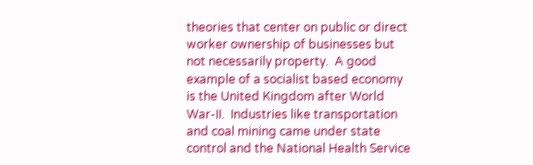theories that center on public or direct worker ownership of businesses but not necessarily property.  A good example of a socialist based economy is the United Kingdom after World War-II.  Industries like transportation and coal mining came under state control and the National Health Service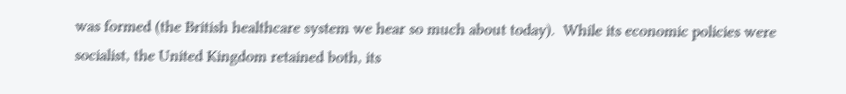was formed (the British healthcare system we hear so much about today).  While its economic policies were socialist, the United Kingdom retained both, its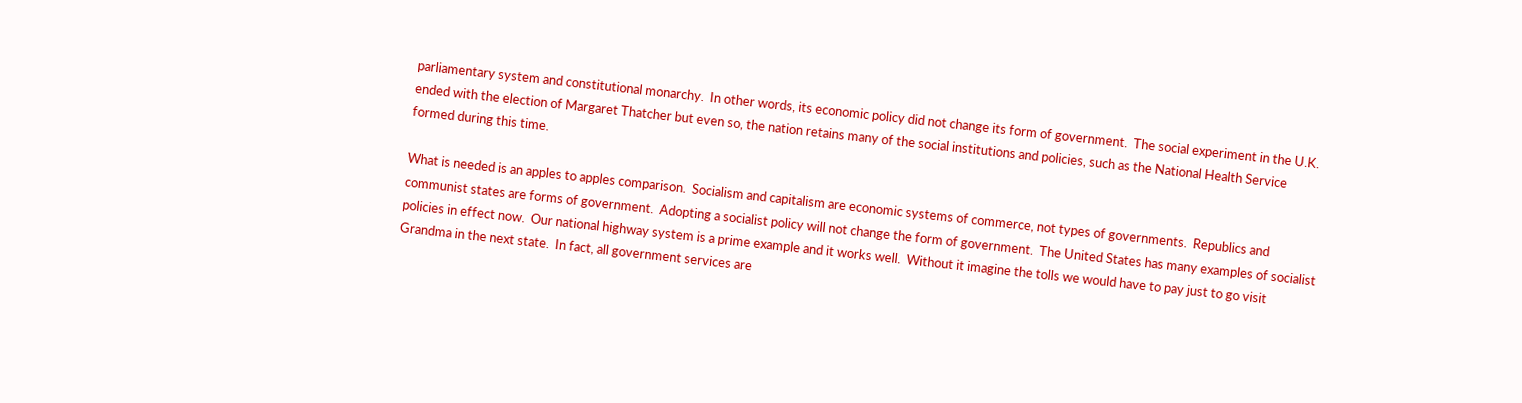parliamentary system and constitutional monarchy.  In other words, its economic policy did not change its form of government.  The social experiment in the U.K. ended with the election of Margaret Thatcher but even so, the nation retains many of the social institutions and policies, such as the National Health Service formed during this time.

What is needed is an apples to apples comparison.  Socialism and capitalism are economic systems of commerce, not types of governments.  Republics and communist states are forms of government.  Adopting a socialist policy will not change the form of government.  The United States has many examples of socialist policies in effect now.  Our national highway system is a prime example and it works well.  Without it imagine the tolls we would have to pay just to go visit Grandma in the next state.  In fact, all government services are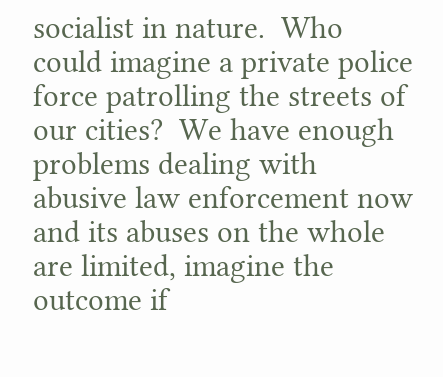socialist in nature.  Who could imagine a private police force patrolling the streets of our cities?  We have enough problems dealing with abusive law enforcement now and its abuses on the whole are limited, imagine the outcome if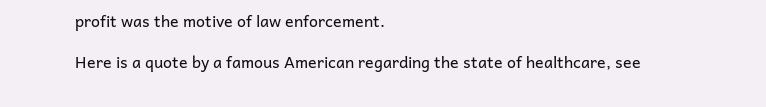profit was the motive of law enforcement.

Here is a quote by a famous American regarding the state of healthcare, see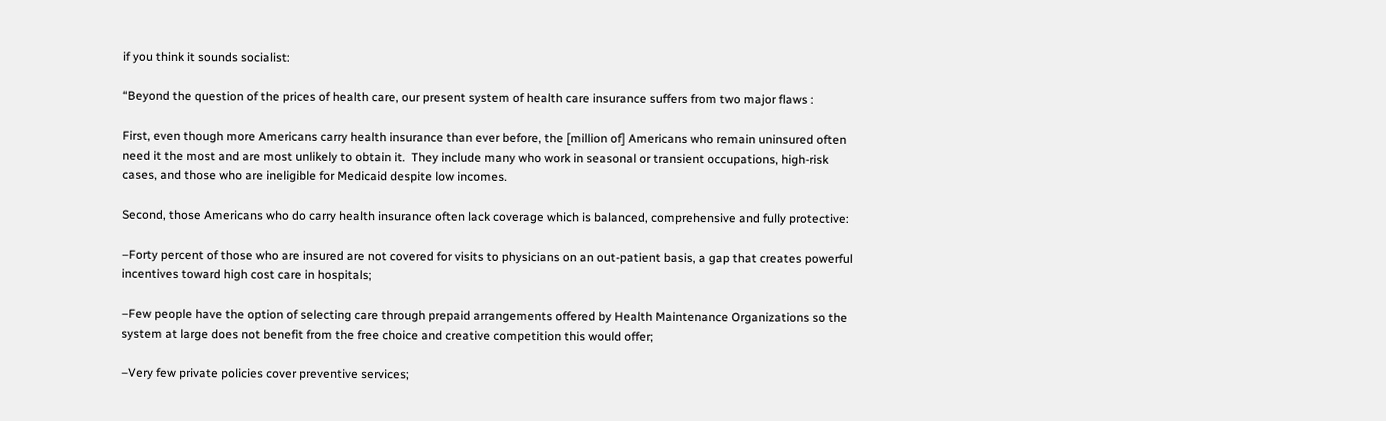if you think it sounds socialist:

“Beyond the question of the prices of health care, our present system of health care insurance suffers from two major flaws :

First, even though more Americans carry health insurance than ever before, the [million of] Americans who remain uninsured often need it the most and are most unlikely to obtain it.  They include many who work in seasonal or transient occupations, high-risk cases, and those who are ineligible for Medicaid despite low incomes.

Second, those Americans who do carry health insurance often lack coverage which is balanced, comprehensive and fully protective:

–Forty percent of those who are insured are not covered for visits to physicians on an out-patient basis, a gap that creates powerful incentives toward high cost care in hospitals;

–Few people have the option of selecting care through prepaid arrangements offered by Health Maintenance Organizations so the system at large does not benefit from the free choice and creative competition this would offer;

–Very few private policies cover preventive services;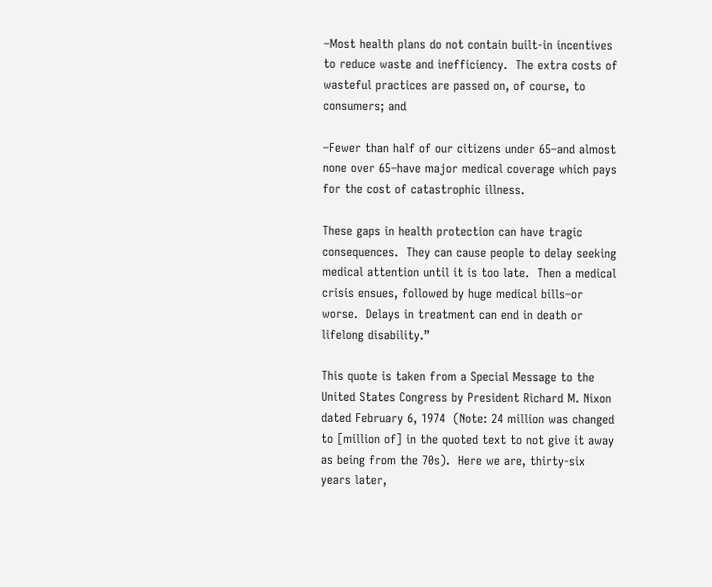–Most health plans do not contain built-in incentives to reduce waste and inefficiency.  The extra costs of wasteful practices are passed on, of course, to consumers; and

–Fewer than half of our citizens under 65–and almost none over 65–have major medical coverage which pays for the cost of catastrophic illness.

These gaps in health protection can have tragic consequences.  They can cause people to delay seeking medical attention until it is too late.  Then a medical crisis ensues, followed by huge medical bills–or worse.  Delays in treatment can end in death or lifelong disability.”

This quote is taken from a Special Message to the United States Congress by President Richard M. Nixon dated February 6, 1974  (Note: 24 million was changed to [million of] in the quoted text to not give it away as being from the 70s).  Here we are, thirty-six years later,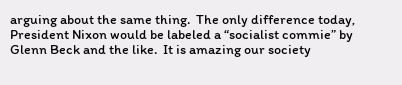arguing about the same thing.  The only difference today, President Nixon would be labeled a “socialist commie” by Glenn Beck and the like.  It is amazing our society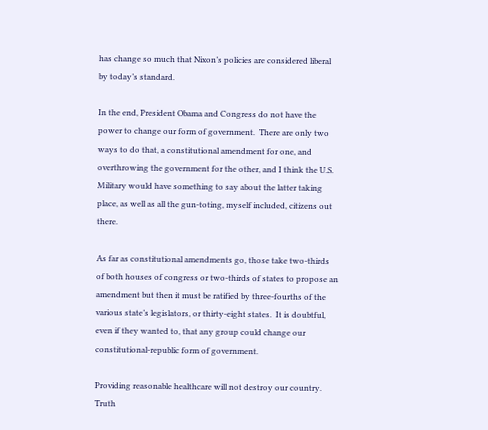has change so much that Nixon’s policies are considered liberal by today’s standard.

In the end, President Obama and Congress do not have the power to change our form of government.  There are only two ways to do that, a constitutional amendment for one, and overthrowing the government for the other, and I think the U.S. Military would have something to say about the latter taking place, as well as all the gun-toting, myself included, citizens out there.

As far as constitutional amendments go, those take two-thirds of both houses of congress or two-thirds of states to propose an amendment but then it must be ratified by three-fourths of the various state’s legislators, or thirty-eight states.  It is doubtful, even if they wanted to, that any group could change our constitutional-republic form of government.

Providing reasonable healthcare will not destroy our country.  Truth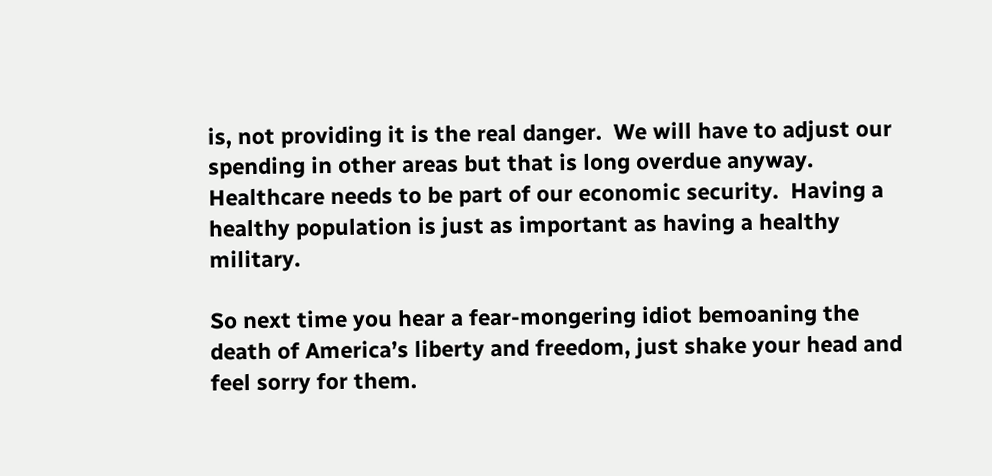is, not providing it is the real danger.  We will have to adjust our spending in other areas but that is long overdue anyway.  Healthcare needs to be part of our economic security.  Having a healthy population is just as important as having a healthy military.

So next time you hear a fear-mongering idiot bemoaning the death of America’s liberty and freedom, just shake your head and feel sorry for them.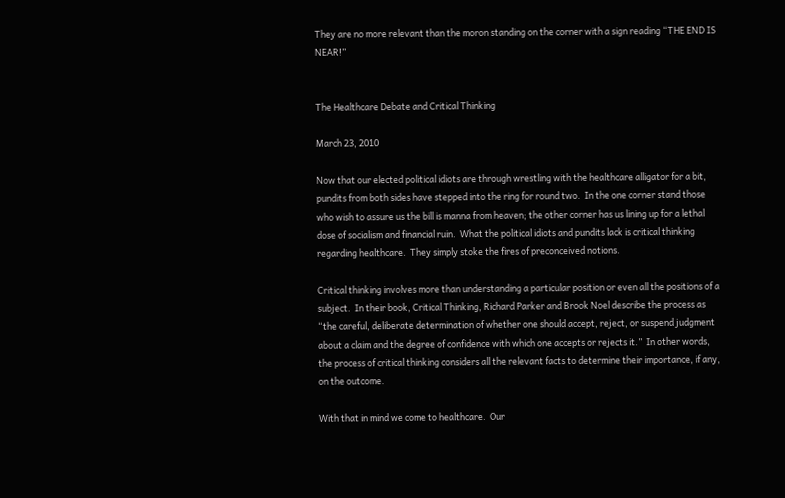They are no more relevant than the moron standing on the corner with a sign reading “THE END IS NEAR!”


The Healthcare Debate and Critical Thinking

March 23, 2010

Now that our elected political idiots are through wrestling with the healthcare alligator for a bit, pundits from both sides have stepped into the ring for round two.  In the one corner stand those who wish to assure us the bill is manna from heaven; the other corner has us lining up for a lethal dose of socialism and financial ruin.  What the political idiots and pundits lack is critical thinking regarding healthcare.  They simply stoke the fires of preconceived notions.

Critical thinking involves more than understanding a particular position or even all the positions of a subject.  In their book, Critical Thinking, Richard Parker and Brook Noel describe the process as “the careful, deliberate determination of whether one should accept, reject, or suspend judgment about a claim and the degree of confidence with which one accepts or rejects it.”  In other words, the process of critical thinking considers all the relevant facts to determine their importance, if any, on the outcome.

With that in mind we come to healthcare.  Our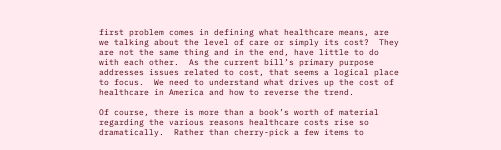first problem comes in defining what healthcare means, are we talking about the level of care or simply its cost?  They are not the same thing and in the end, have little to do with each other.  As the current bill’s primary purpose addresses issues related to cost, that seems a logical place to focus.  We need to understand what drives up the cost of healthcare in America and how to reverse the trend.

Of course, there is more than a book’s worth of material regarding the various reasons healthcare costs rise so dramatically.  Rather than cherry-pick a few items to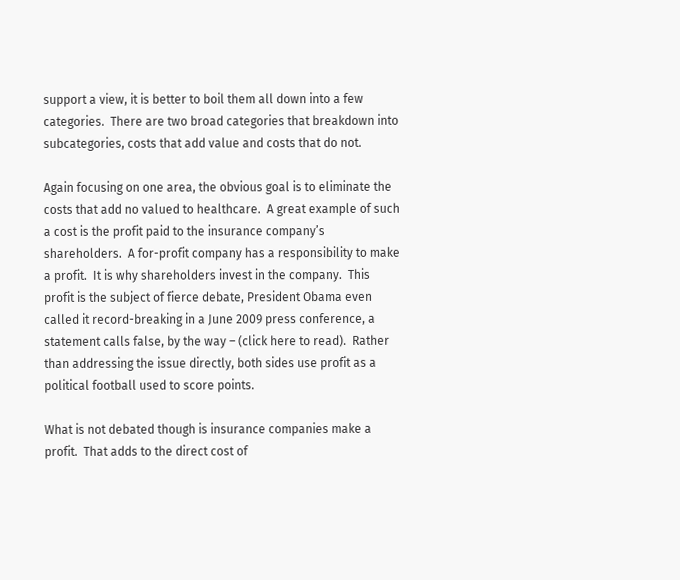support a view, it is better to boil them all down into a few categories.  There are two broad categories that breakdown into subcategories, costs that add value and costs that do not.

Again focusing on one area, the obvious goal is to eliminate the costs that add no valued to healthcare.  A great example of such a cost is the profit paid to the insurance company’s shareholders.  A for-profit company has a responsibility to make a profit.  It is why shareholders invest in the company.  This profit is the subject of fierce debate, President Obama even called it record-breaking in a June 2009 press conference, a statement calls false, by the way – (click here to read).  Rather than addressing the issue directly, both sides use profit as a political football used to score points.

What is not debated though is insurance companies make a profit.  That adds to the direct cost of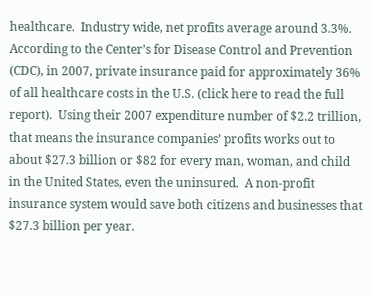healthcare.  Industry wide, net profits average around 3.3%.  According to the Center’s for Disease Control and Prevention (CDC), in 2007, private insurance paid for approximately 36% of all healthcare costs in the U.S. (click here to read the full report).  Using their 2007 expenditure number of $2.2 trillion, that means the insurance companies’ profits works out to about $27.3 billion or $82 for every man, woman, and child in the United States, even the uninsured.  A non-profit insurance system would save both citizens and businesses that $27.3 billion per year.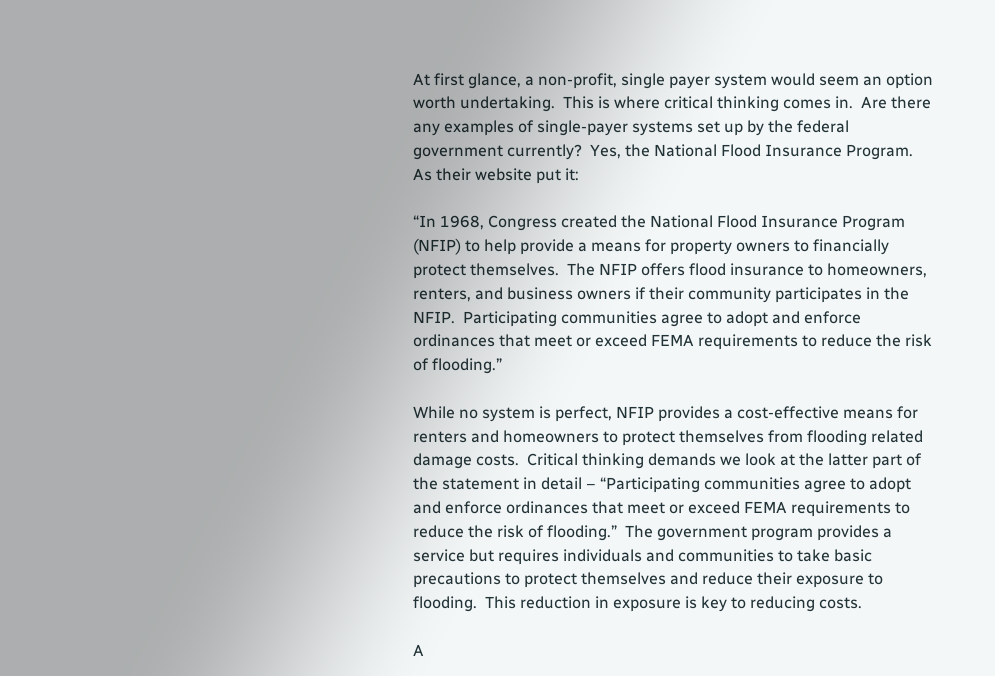At first glance, a non-profit, single payer system would seem an option worth undertaking.  This is where critical thinking comes in.  Are there any examples of single-payer systems set up by the federal government currently?  Yes, the National Flood Insurance Program.  As their website put it:

“In 1968, Congress created the National Flood Insurance Program (NFIP) to help provide a means for property owners to financially protect themselves.  The NFIP offers flood insurance to homeowners, renters, and business owners if their community participates in the NFIP.  Participating communities agree to adopt and enforce ordinances that meet or exceed FEMA requirements to reduce the risk of flooding.”

While no system is perfect, NFIP provides a cost-effective means for renters and homeowners to protect themselves from flooding related damage costs.  Critical thinking demands we look at the latter part of the statement in detail – “Participating communities agree to adopt and enforce ordinances that meet or exceed FEMA requirements to reduce the risk of flooding.”  The government program provides a service but requires individuals and communities to take basic precautions to protect themselves and reduce their exposure to flooding.  This reduction in exposure is key to reducing costs.

A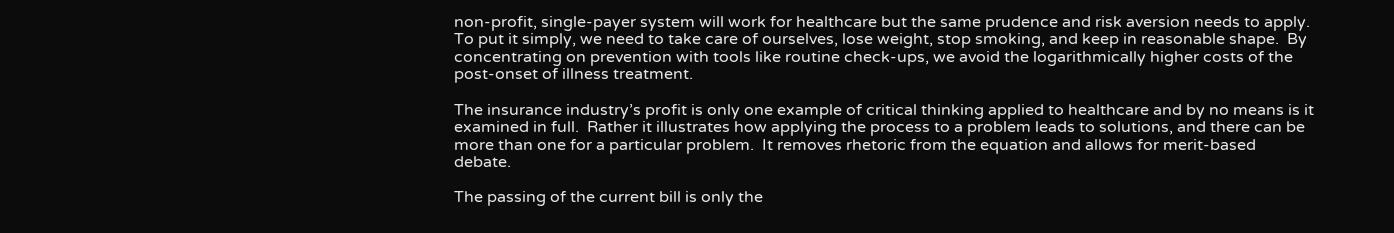non-profit, single-payer system will work for healthcare but the same prudence and risk aversion needs to apply.  To put it simply, we need to take care of ourselves, lose weight, stop smoking, and keep in reasonable shape.  By concentrating on prevention with tools like routine check-ups, we avoid the logarithmically higher costs of the post-onset of illness treatment.

The insurance industry’s profit is only one example of critical thinking applied to healthcare and by no means is it examined in full.  Rather it illustrates how applying the process to a problem leads to solutions, and there can be more than one for a particular problem.  It removes rhetoric from the equation and allows for merit-based debate.

The passing of the current bill is only the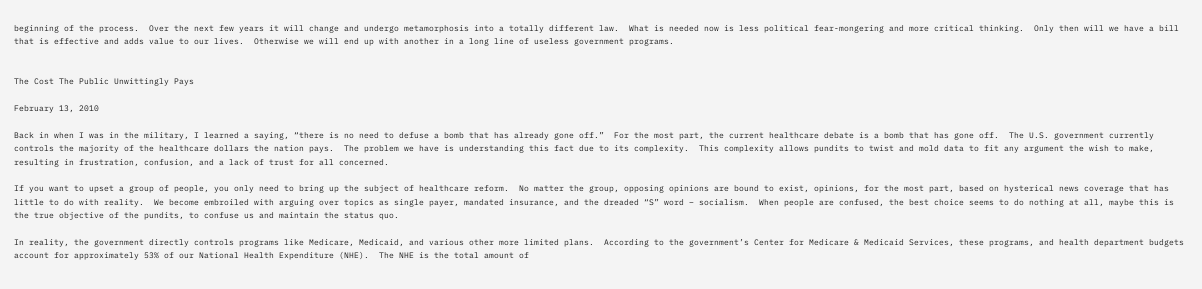beginning of the process.  Over the next few years it will change and undergo metamorphosis into a totally different law.  What is needed now is less political fear-mongering and more critical thinking.  Only then will we have a bill that is effective and adds value to our lives.  Otherwise we will end up with another in a long line of useless government programs.


The Cost The Public Unwittingly Pays

February 13, 2010

Back in when I was in the military, I learned a saying, “there is no need to defuse a bomb that has already gone off.”  For the most part, the current healthcare debate is a bomb that has gone off.  The U.S. government currently controls the majority of the healthcare dollars the nation pays.  The problem we have is understanding this fact due to its complexity.  This complexity allows pundits to twist and mold data to fit any argument the wish to make, resulting in frustration, confusion, and a lack of trust for all concerned.

If you want to upset a group of people, you only need to bring up the subject of healthcare reform.  No matter the group, opposing opinions are bound to exist, opinions, for the most part, based on hysterical news coverage that has little to do with reality.  We become embroiled with arguing over topics as single payer, mandated insurance, and the dreaded “S” word – socialism.  When people are confused, the best choice seems to do nothing at all, maybe this is the true objective of the pundits, to confuse us and maintain the status quo.

In reality, the government directly controls programs like Medicare, Medicaid, and various other more limited plans.  According to the government’s Center for Medicare & Medicaid Services, these programs, and health department budgets account for approximately 53% of our National Health Expenditure (NHE).  The NHE is the total amount of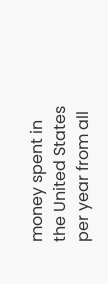money spent in the United States per year from all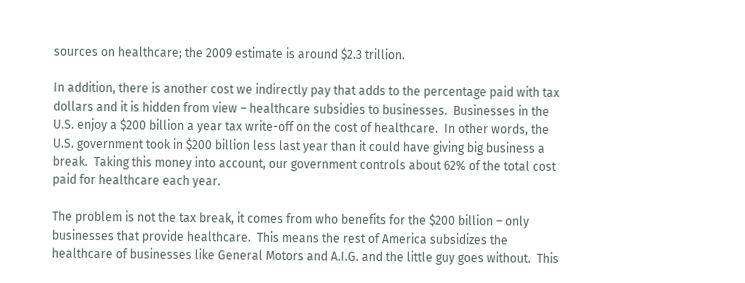sources on healthcare; the 2009 estimate is around $2.3 trillion.

In addition, there is another cost we indirectly pay that adds to the percentage paid with tax dollars and it is hidden from view – healthcare subsidies to businesses.  Businesses in the U.S. enjoy a $200 billion a year tax write-off on the cost of healthcare.  In other words, the U.S. government took in $200 billion less last year than it could have giving big business a break.  Taking this money into account, our government controls about 62% of the total cost paid for healthcare each year.

The problem is not the tax break, it comes from who benefits for the $200 billion – only businesses that provide healthcare.  This means the rest of America subsidizes the healthcare of businesses like General Motors and A.I.G. and the little guy goes without.  This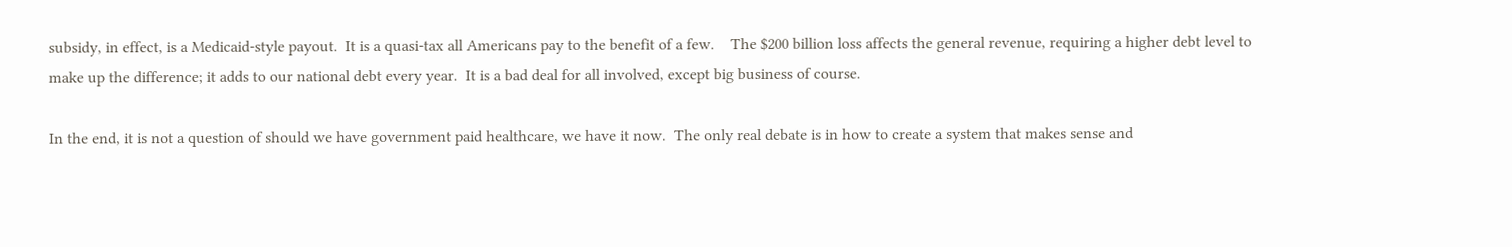subsidy, in effect, is a Medicaid-style payout.  It is a quasi-tax all Americans pay to the benefit of a few.    The $200 billion loss affects the general revenue, requiring a higher debt level to make up the difference; it adds to our national debt every year.  It is a bad deal for all involved, except big business of course.

In the end, it is not a question of should we have government paid healthcare, we have it now.  The only real debate is in how to create a system that makes sense and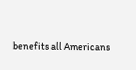benefits all Americans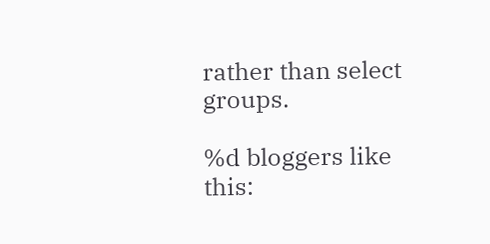rather than select groups.

%d bloggers like this: